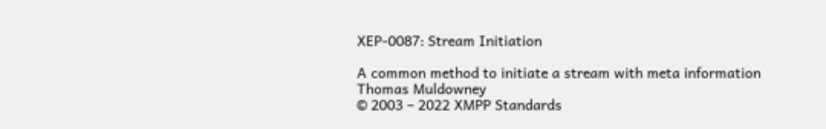XEP-0087: Stream Initiation

A common method to initiate a stream with meta information
Thomas Muldowney
© 2003 – 2022 XMPP Standards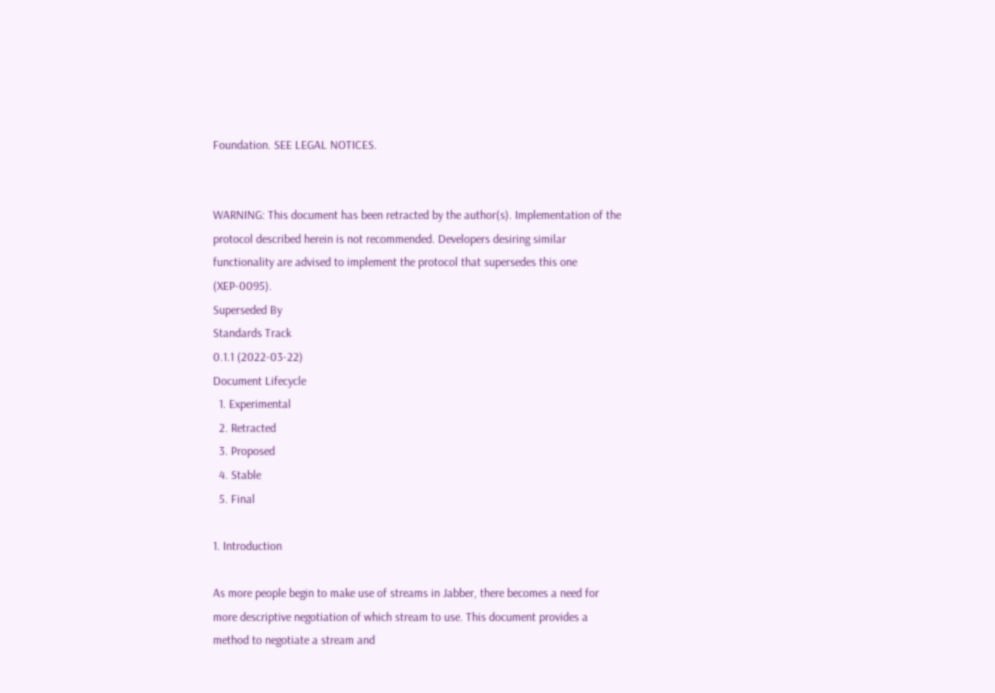Foundation. SEE LEGAL NOTICES.


WARNING: This document has been retracted by the author(s). Implementation of the protocol described herein is not recommended. Developers desiring similar functionality are advised to implement the protocol that supersedes this one (XEP-0095).
Superseded By
Standards Track
0.1.1 (2022-03-22)
Document Lifecycle
  1. Experimental
  2. Retracted
  3. Proposed
  4. Stable
  5. Final

1. Introduction

As more people begin to make use of streams in Jabber, there becomes a need for more descriptive negotiation of which stream to use. This document provides a method to negotiate a stream and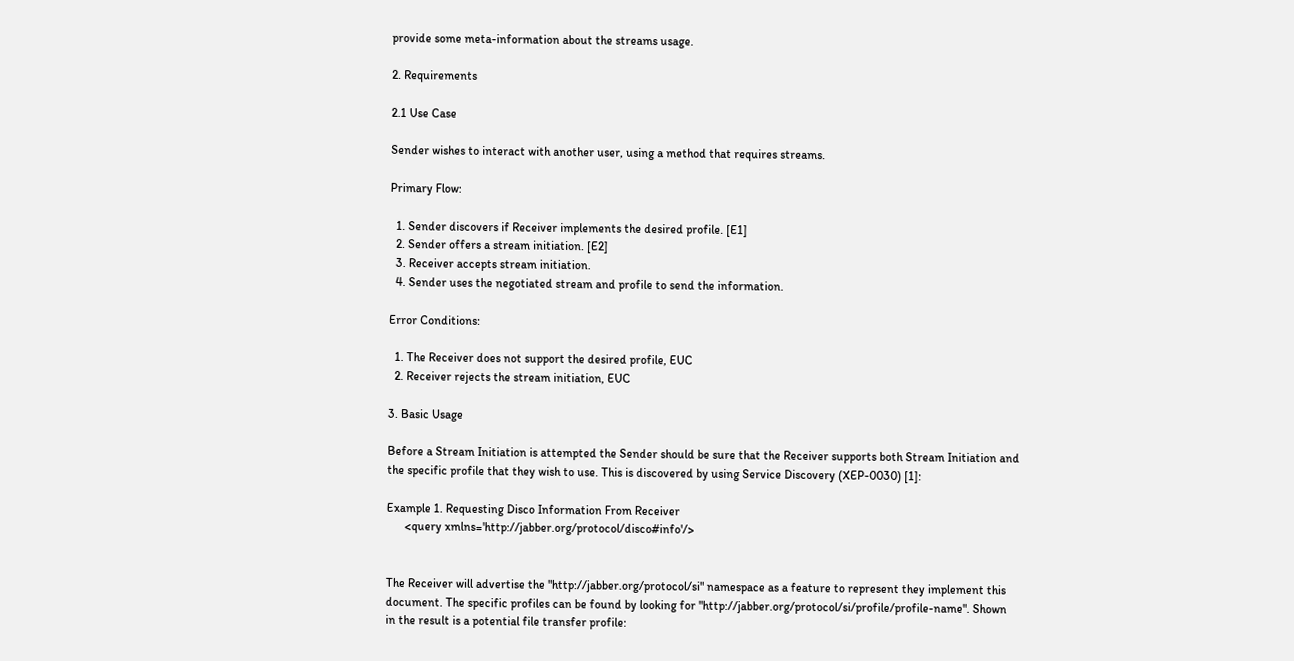provide some meta-information about the streams usage.

2. Requirements

2.1 Use Case

Sender wishes to interact with another user, using a method that requires streams.

Primary Flow:

  1. Sender discovers if Receiver implements the desired profile. [E1]
  2. Sender offers a stream initiation. [E2]
  3. Receiver accepts stream initiation.
  4. Sender uses the negotiated stream and profile to send the information.

Error Conditions:

  1. The Receiver does not support the desired profile, EUC
  2. Receiver rejects the stream initiation, EUC

3. Basic Usage

Before a Stream Initiation is attempted the Sender should be sure that the Receiver supports both Stream Initiation and the specific profile that they wish to use. This is discovered by using Service Discovery (XEP-0030) [1]:

Example 1. Requesting Disco Information From Receiver
      <query xmlns='http://jabber.org/protocol/disco#info'/>


The Receiver will advertise the "http://jabber.org/protocol/si" namespace as a feature to represent they implement this document. The specific profiles can be found by looking for "http://jabber.org/protocol/si/profile/profile-name". Shown in the result is a potential file transfer profile: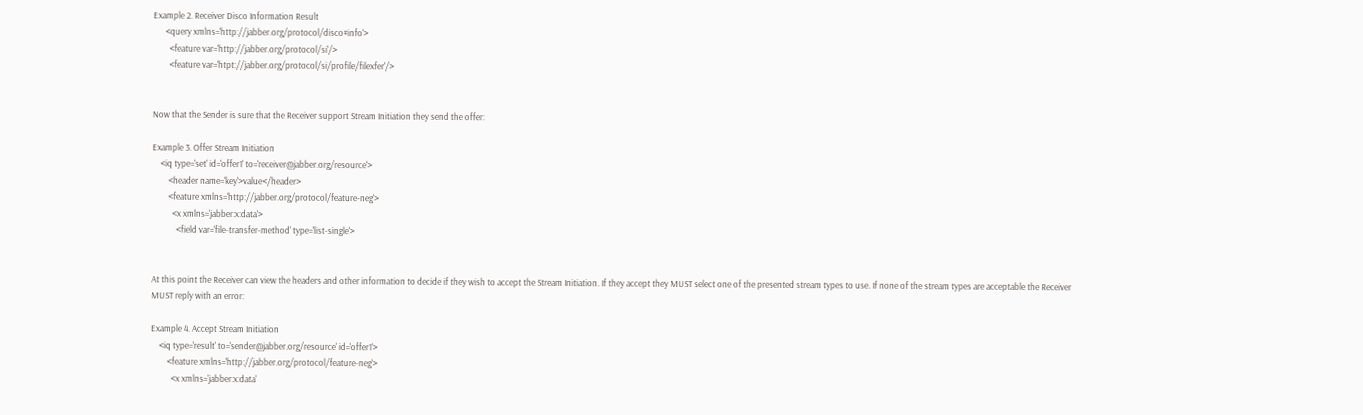Example 2. Receiver Disco Information Result
      <query xmlns='http://jabber.org/protocol/disco#info'>
        <feature var='http://jabber.org/protocol/si'/>
        <feature var='htpt://jabber.org/protocol/si/profile/filexfer'/>


Now that the Sender is sure that the Receiver support Stream Initiation they send the offer:

Example 3. Offer Stream Initiation
    <iq type='set' id='offer1' to='receiver@jabber.org/resource'>
        <header name='key'>value</header>
        <feature xmlns='http://jabber.org/protocol/feature-neg'>
          <x xmlns='jabber:x:data'>
            <field var='file-transfer-method' type='list-single'>


At this point the Receiver can view the headers and other information to decide if they wish to accept the Stream Initiation. If they accept they MUST select one of the presented stream types to use. If none of the stream types are acceptable the Receiver MUST reply with an error:

Example 4. Accept Stream Initiation
    <iq type='result' to='sender@jabber.org/resource' id='offer1'>
        <feature xmlns='http://jabber.org/protocol/feature-neg'>
          <x xmlns='jabber:x:data'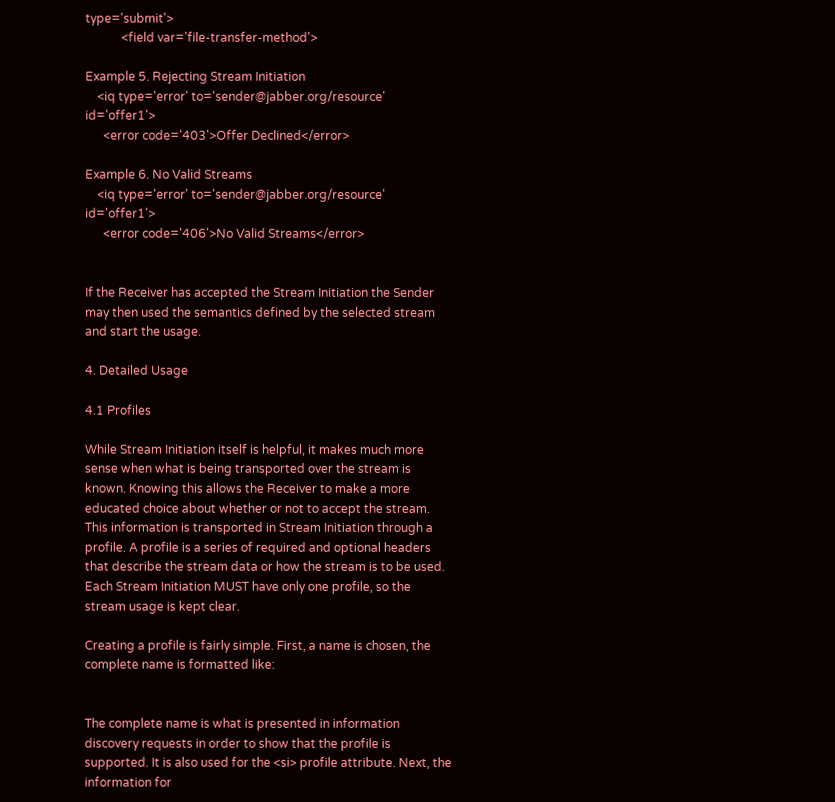type='submit'>
            <field var='file-transfer-method'>

Example 5. Rejecting Stream Initiation
    <iq type='error' to='sender@jabber.org/resource' id='offer1'>
      <error code='403'>Offer Declined</error>

Example 6. No Valid Streams
    <iq type='error' to='sender@jabber.org/resource' id='offer1'>
      <error code='406'>No Valid Streams</error>


If the Receiver has accepted the Stream Initiation the Sender may then used the semantics defined by the selected stream and start the usage.

4. Detailed Usage

4.1 Profiles

While Stream Initiation itself is helpful, it makes much more sense when what is being transported over the stream is known. Knowing this allows the Receiver to make a more educated choice about whether or not to accept the stream. This information is transported in Stream Initiation through a profile. A profile is a series of required and optional headers that describe the stream data or how the stream is to be used. Each Stream Initiation MUST have only one profile, so the stream usage is kept clear.

Creating a profile is fairly simple. First, a name is chosen, the complete name is formatted like:


The complete name is what is presented in information discovery requests in order to show that the profile is supported. It is also used for the <si> profile attribute. Next, the information for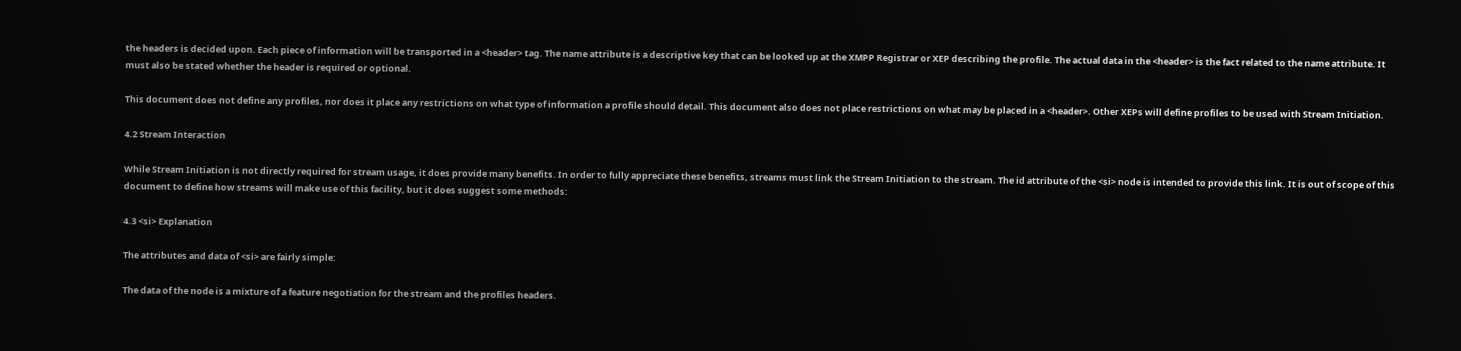the headers is decided upon. Each piece of information will be transported in a <header> tag. The name attribute is a descriptive key that can be looked up at the XMPP Registrar or XEP describing the profile. The actual data in the <header> is the fact related to the name attribute. It must also be stated whether the header is required or optional.

This document does not define any profiles, nor does it place any restrictions on what type of information a profile should detail. This document also does not place restrictions on what may be placed in a <header>. Other XEPs will define profiles to be used with Stream Initiation.

4.2 Stream Interaction

While Stream Initiation is not directly required for stream usage, it does provide many benefits. In order to fully appreciate these benefits, streams must link the Stream Initiation to the stream. The id attribute of the <si> node is intended to provide this link. It is out of scope of this document to define how streams will make use of this facility, but it does suggest some methods:

4.3 <si> Explanation

The attributes and data of <si> are fairly simple:

The data of the node is a mixture of a feature negotiation for the stream and the profiles headers.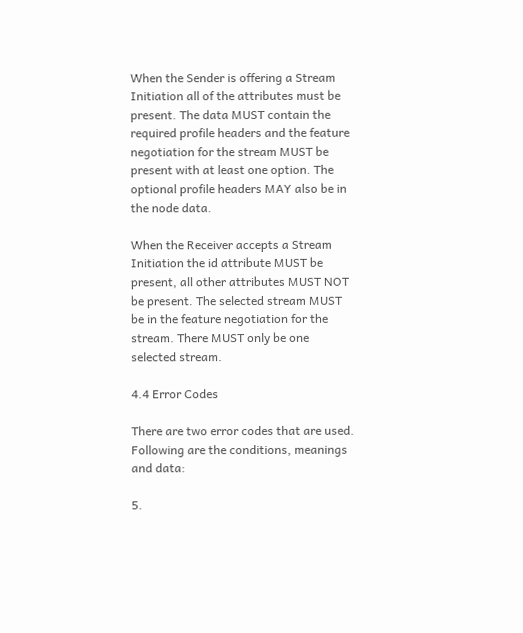When the Sender is offering a Stream Initiation all of the attributes must be present. The data MUST contain the required profile headers and the feature negotiation for the stream MUST be present with at least one option. The optional profile headers MAY also be in the node data.

When the Receiver accepts a Stream Initiation the id attribute MUST be present, all other attributes MUST NOT be present. The selected stream MUST be in the feature negotiation for the stream. There MUST only be one selected stream.

4.4 Error Codes

There are two error codes that are used. Following are the conditions, meanings and data:

5.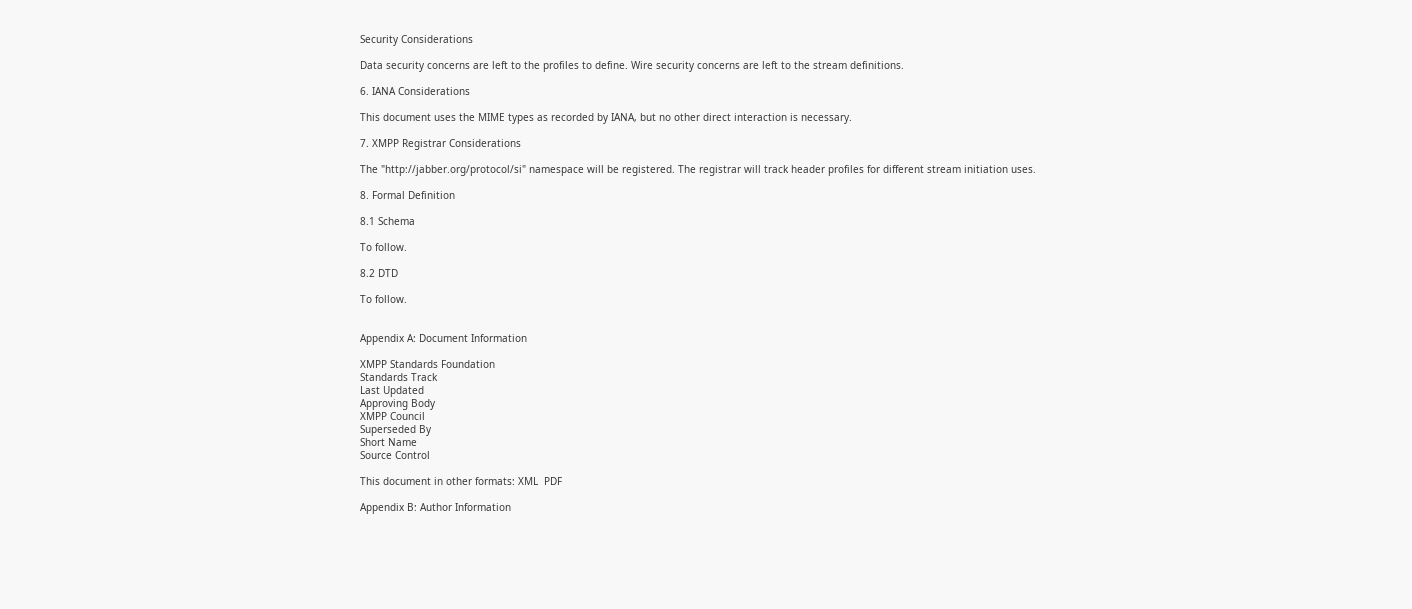Security Considerations

Data security concerns are left to the profiles to define. Wire security concerns are left to the stream definitions.

6. IANA Considerations

This document uses the MIME types as recorded by IANA, but no other direct interaction is necessary.

7. XMPP Registrar Considerations

The "http://jabber.org/protocol/si" namespace will be registered. The registrar will track header profiles for different stream initiation uses.

8. Formal Definition

8.1 Schema

To follow.

8.2 DTD

To follow.


Appendix A: Document Information

XMPP Standards Foundation
Standards Track
Last Updated
Approving Body
XMPP Council
Superseded By
Short Name
Source Control

This document in other formats: XML  PDF

Appendix B: Author Information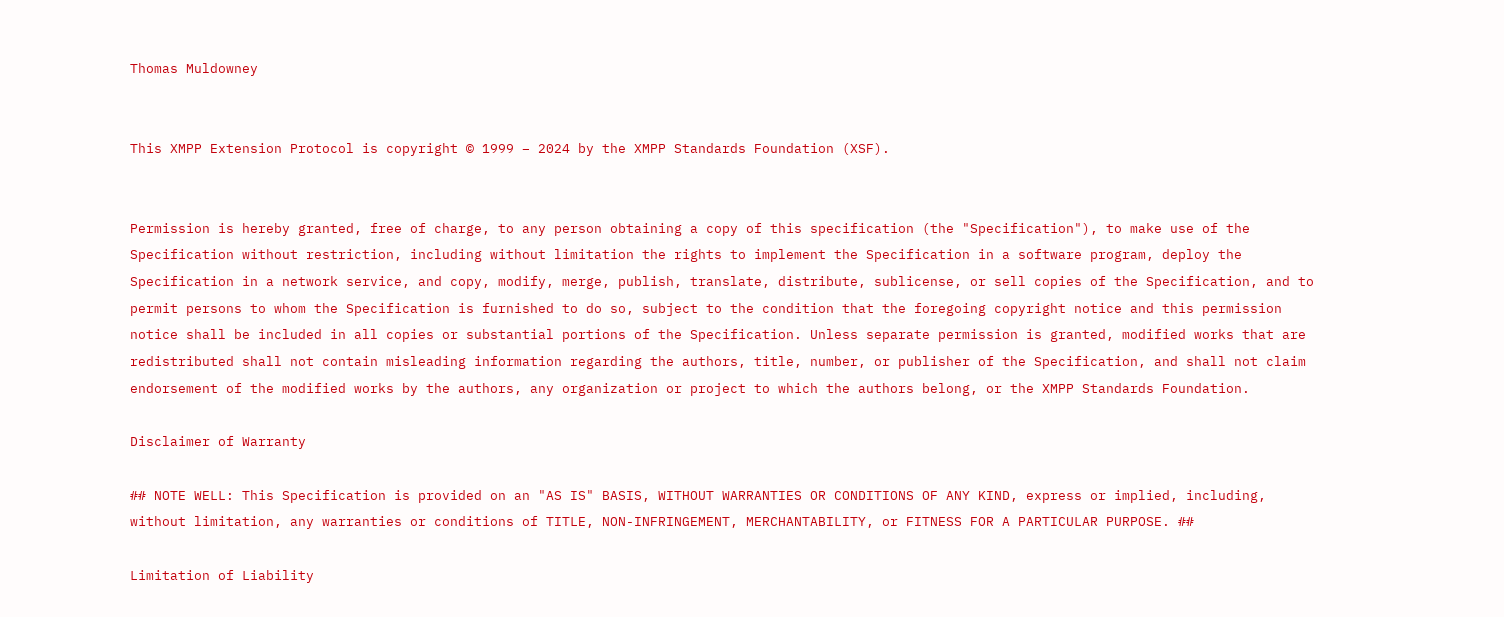Thomas Muldowney


This XMPP Extension Protocol is copyright © 1999 – 2024 by the XMPP Standards Foundation (XSF).


Permission is hereby granted, free of charge, to any person obtaining a copy of this specification (the "Specification"), to make use of the Specification without restriction, including without limitation the rights to implement the Specification in a software program, deploy the Specification in a network service, and copy, modify, merge, publish, translate, distribute, sublicense, or sell copies of the Specification, and to permit persons to whom the Specification is furnished to do so, subject to the condition that the foregoing copyright notice and this permission notice shall be included in all copies or substantial portions of the Specification. Unless separate permission is granted, modified works that are redistributed shall not contain misleading information regarding the authors, title, number, or publisher of the Specification, and shall not claim endorsement of the modified works by the authors, any organization or project to which the authors belong, or the XMPP Standards Foundation.

Disclaimer of Warranty

## NOTE WELL: This Specification is provided on an "AS IS" BASIS, WITHOUT WARRANTIES OR CONDITIONS OF ANY KIND, express or implied, including, without limitation, any warranties or conditions of TITLE, NON-INFRINGEMENT, MERCHANTABILITY, or FITNESS FOR A PARTICULAR PURPOSE. ##

Limitation of Liability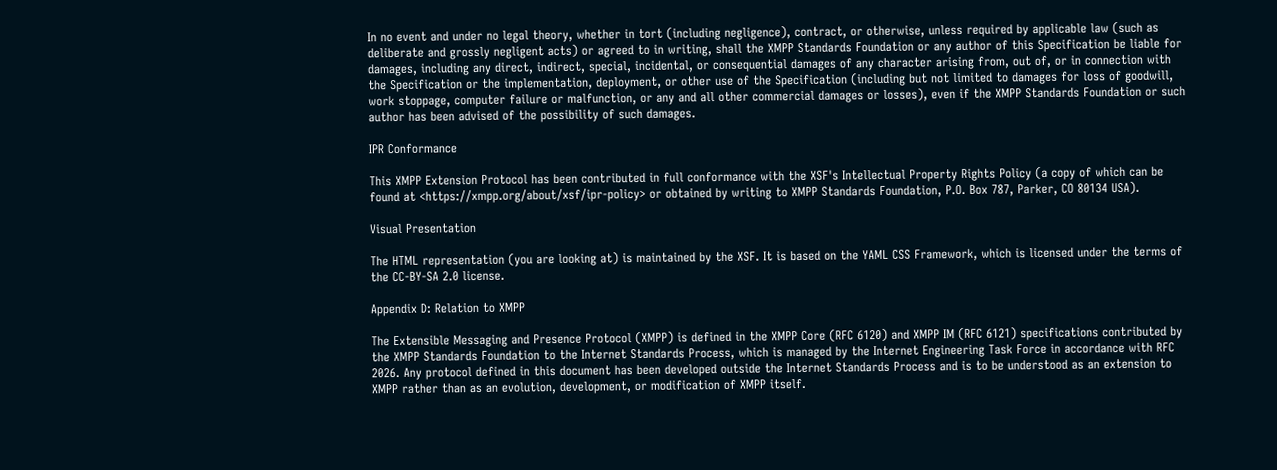In no event and under no legal theory, whether in tort (including negligence), contract, or otherwise, unless required by applicable law (such as deliberate and grossly negligent acts) or agreed to in writing, shall the XMPP Standards Foundation or any author of this Specification be liable for damages, including any direct, indirect, special, incidental, or consequential damages of any character arising from, out of, or in connection with the Specification or the implementation, deployment, or other use of the Specification (including but not limited to damages for loss of goodwill, work stoppage, computer failure or malfunction, or any and all other commercial damages or losses), even if the XMPP Standards Foundation or such author has been advised of the possibility of such damages.

IPR Conformance

This XMPP Extension Protocol has been contributed in full conformance with the XSF's Intellectual Property Rights Policy (a copy of which can be found at <https://xmpp.org/about/xsf/ipr-policy> or obtained by writing to XMPP Standards Foundation, P.O. Box 787, Parker, CO 80134 USA).

Visual Presentation

The HTML representation (you are looking at) is maintained by the XSF. It is based on the YAML CSS Framework, which is licensed under the terms of the CC-BY-SA 2.0 license.

Appendix D: Relation to XMPP

The Extensible Messaging and Presence Protocol (XMPP) is defined in the XMPP Core (RFC 6120) and XMPP IM (RFC 6121) specifications contributed by the XMPP Standards Foundation to the Internet Standards Process, which is managed by the Internet Engineering Task Force in accordance with RFC 2026. Any protocol defined in this document has been developed outside the Internet Standards Process and is to be understood as an extension to XMPP rather than as an evolution, development, or modification of XMPP itself.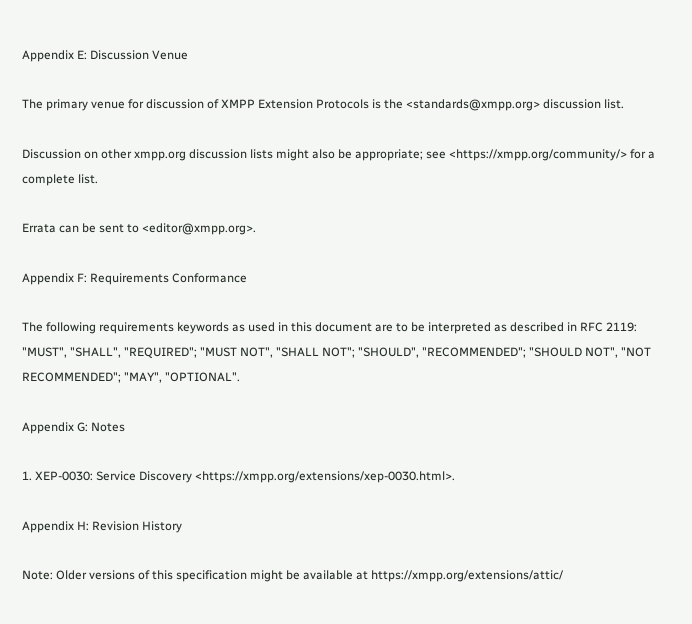Appendix E: Discussion Venue

The primary venue for discussion of XMPP Extension Protocols is the <standards@xmpp.org> discussion list.

Discussion on other xmpp.org discussion lists might also be appropriate; see <https://xmpp.org/community/> for a complete list.

Errata can be sent to <editor@xmpp.org>.

Appendix F: Requirements Conformance

The following requirements keywords as used in this document are to be interpreted as described in RFC 2119: "MUST", "SHALL", "REQUIRED"; "MUST NOT", "SHALL NOT"; "SHOULD", "RECOMMENDED"; "SHOULD NOT", "NOT RECOMMENDED"; "MAY", "OPTIONAL".

Appendix G: Notes

1. XEP-0030: Service Discovery <https://xmpp.org/extensions/xep-0030.html>.

Appendix H: Revision History

Note: Older versions of this specification might be available at https://xmpp.org/extensions/attic/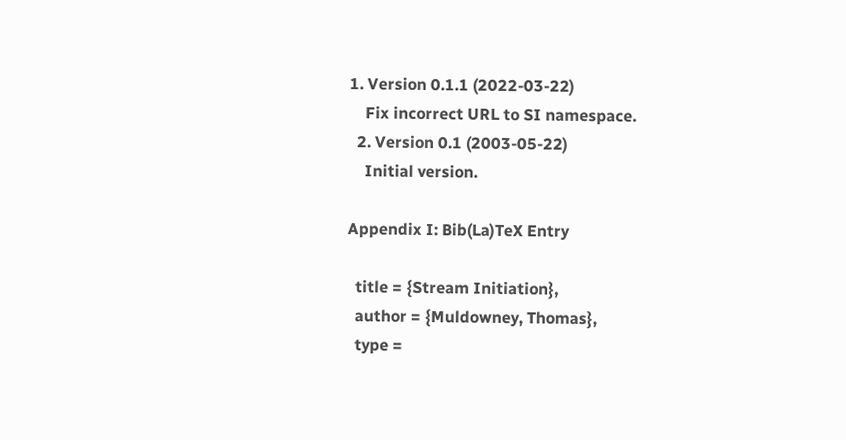1. Version 0.1.1 (2022-03-22)
    Fix incorrect URL to SI namespace.
  2. Version 0.1 (2003-05-22)
    Initial version.

Appendix I: Bib(La)TeX Entry

  title = {Stream Initiation},
  author = {Muldowney, Thomas},
  type =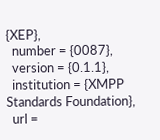{XEP},
  number = {0087},
  version = {0.1.1},
  institution = {XMPP Standards Foundation},
  url =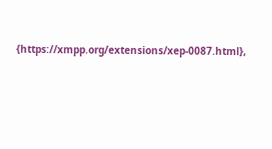{https://xmpp.org/extensions/xep-0087.html},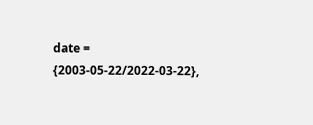date = {2003-05-22/2022-03-22},